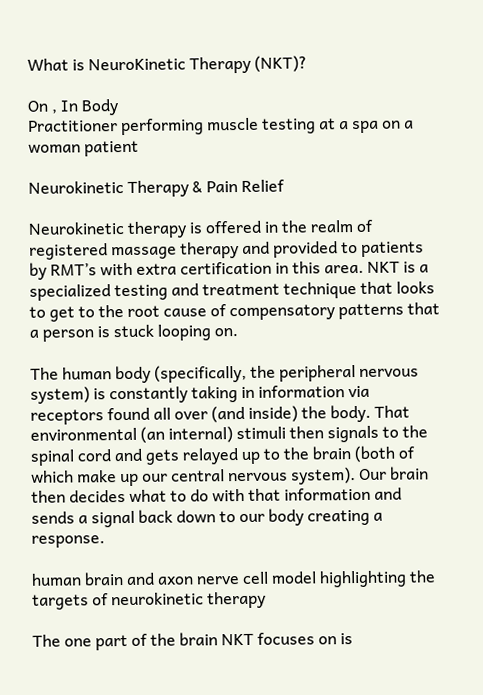What is NeuroKinetic Therapy (NKT)?

On , In Body
Practitioner performing muscle testing at a spa on a woman patient

Neurokinetic Therapy & Pain Relief

Neurokinetic therapy is offered in the realm of registered massage therapy and provided to patients by RMT’s with extra certification in this area. NKT is a specialized testing and treatment technique that looks to get to the root cause of compensatory patterns that a person is stuck looping on.

The human body (specifically, the peripheral nervous system) is constantly taking in information via receptors found all over (and inside) the body. That environmental (an internal) stimuli then signals to the spinal cord and gets relayed up to the brain (both of which make up our central nervous system). Our brain then decides what to do with that information and sends a signal back down to our body creating a response.

human brain and axon nerve cell model highlighting the targets of neurokinetic therapy

The one part of the brain NKT focuses on is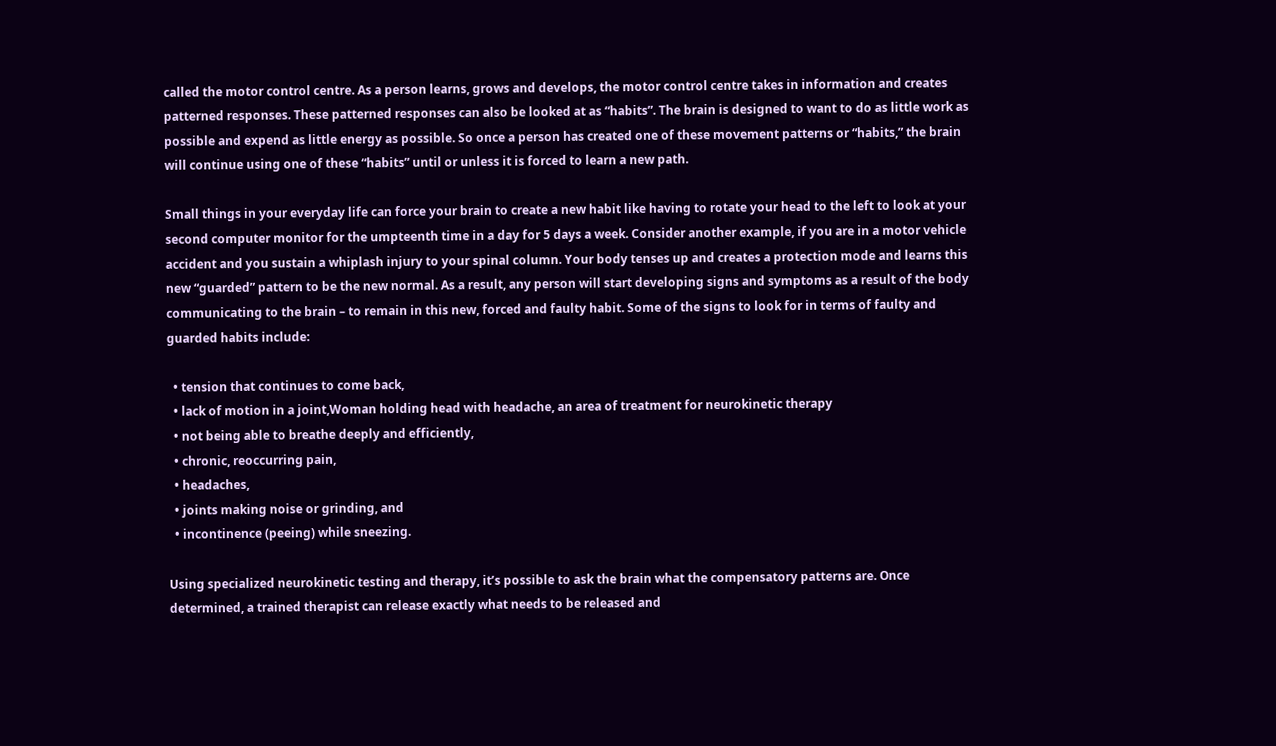called the motor control centre. As a person learns, grows and develops, the motor control centre takes in information and creates patterned responses. These patterned responses can also be looked at as “habits”. The brain is designed to want to do as little work as possible and expend as little energy as possible. So once a person has created one of these movement patterns or “habits,” the brain will continue using one of these “habits” until or unless it is forced to learn a new path.

Small things in your everyday life can force your brain to create a new habit like having to rotate your head to the left to look at your second computer monitor for the umpteenth time in a day for 5 days a week. Consider another example, if you are in a motor vehicle accident and you sustain a whiplash injury to your spinal column. Your body tenses up and creates a protection mode and learns this new “guarded” pattern to be the new normal. As a result, any person will start developing signs and symptoms as a result of the body communicating to the brain – to remain in this new, forced and faulty habit. Some of the signs to look for in terms of faulty and guarded habits include:

  • tension that continues to come back,
  • lack of motion in a joint,Woman holding head with headache, an area of treatment for neurokinetic therapy
  • not being able to breathe deeply and efficiently,
  • chronic, reoccurring pain,
  • headaches,
  • joints making noise or grinding, and
  • incontinence (peeing) while sneezing.

Using specialized neurokinetic testing and therapy, it’s possible to ask the brain what the compensatory patterns are. Once determined, a trained therapist can release exactly what needs to be released and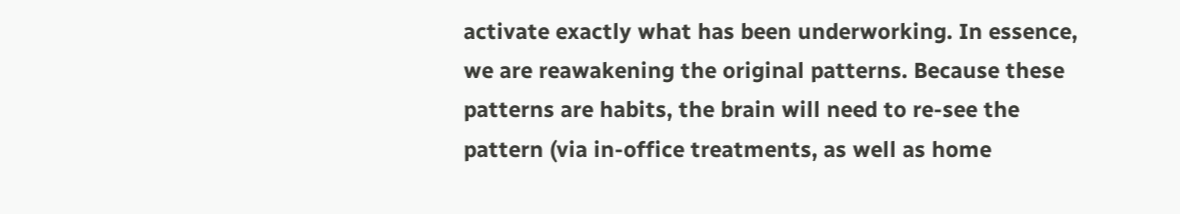activate exactly what has been underworking. In essence, we are reawakening the original patterns. Because these patterns are habits, the brain will need to re-see the pattern (via in-office treatments, as well as home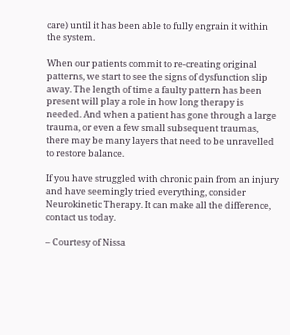care) until it has been able to fully engrain it within the system.

When our patients commit to re-creating original patterns, we start to see the signs of dysfunction slip away. The length of time a faulty pattern has been present will play a role in how long therapy is needed. And when a patient has gone through a large trauma, or even a few small subsequent traumas, there may be many layers that need to be unravelled to restore balance.

If you have struggled with chronic pain from an injury and have seemingly tried everything, consider Neurokinetic Therapy. It can make all the difference, contact us today.

– Courtesy of Nissa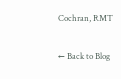Cochran, RMT

← Back to Blog